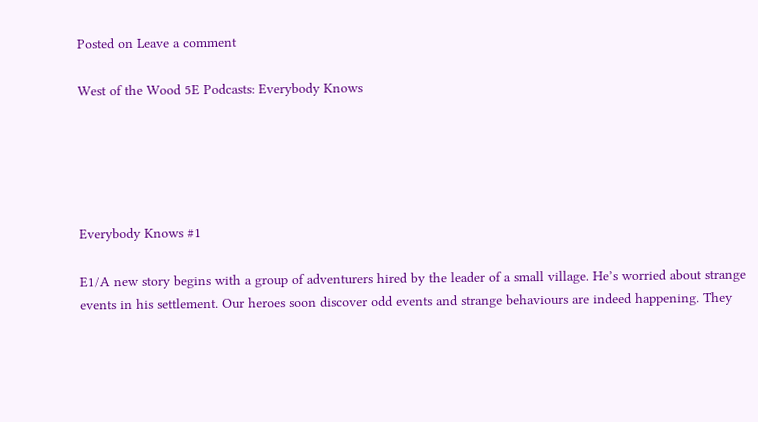Posted on Leave a comment

West of the Wood 5E Podcasts: Everybody Knows





Everybody Knows #1

E1/A new story begins with a group of adventurers hired by the leader of a small village. He’s worried about strange events in his settlement. Our heroes soon discover odd events and strange behaviours are indeed happening. They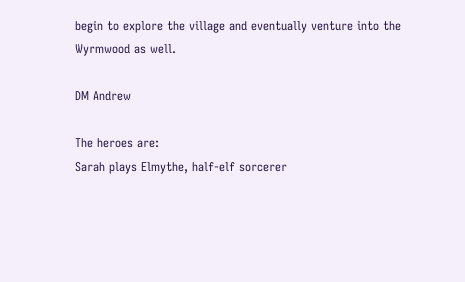begin to explore the village and eventually venture into the Wyrmwood as well.

DM Andrew

The heroes are:
Sarah plays Elmythe, half-elf sorcerer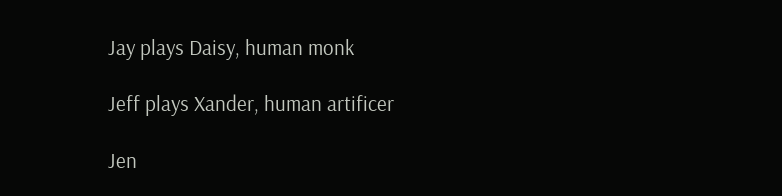Jay plays Daisy, human monk

Jeff plays Xander, human artificer

Jen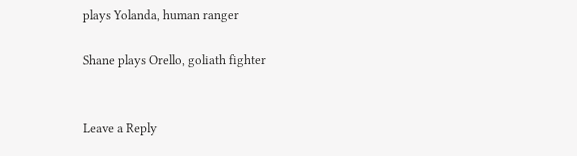plays Yolanda, human ranger

Shane plays Orello, goliath fighter


Leave a Reply